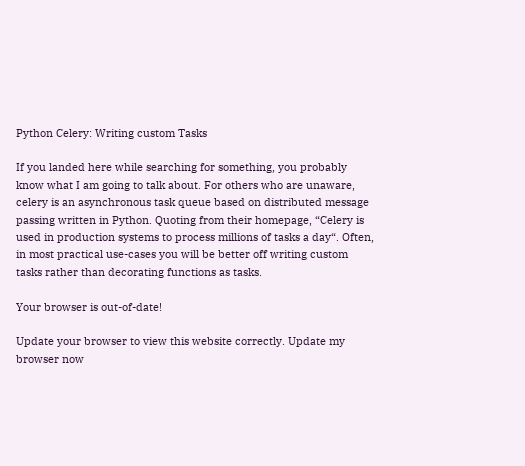Python Celery: Writing custom Tasks

If you landed here while searching for something, you probably know what I am going to talk about. For others who are unaware, celery is an asynchronous task queue based on distributed message passing written in Python. Quoting from their homepage, “Celery is used in production systems to process millions of tasks a day“. Often, in most practical use-cases you will be better off writing custom tasks rather than decorating functions as tasks.

Your browser is out-of-date!

Update your browser to view this website correctly. Update my browser now